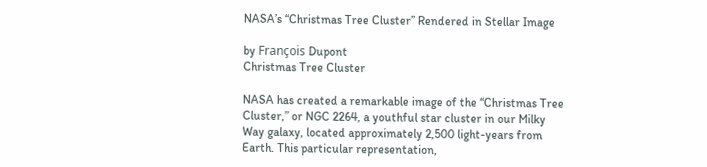NASA’s “Christmas Tree Cluster” Rendered in Stellar Image

by François Dupont
Christmas Tree Cluster

NASA has created a remarkable image of the “Christmas Tree Cluster,” or NGC 2264, a youthful star cluster in our Milky Way galaxy, located approximately 2,500 light-years from Earth. This particular representation,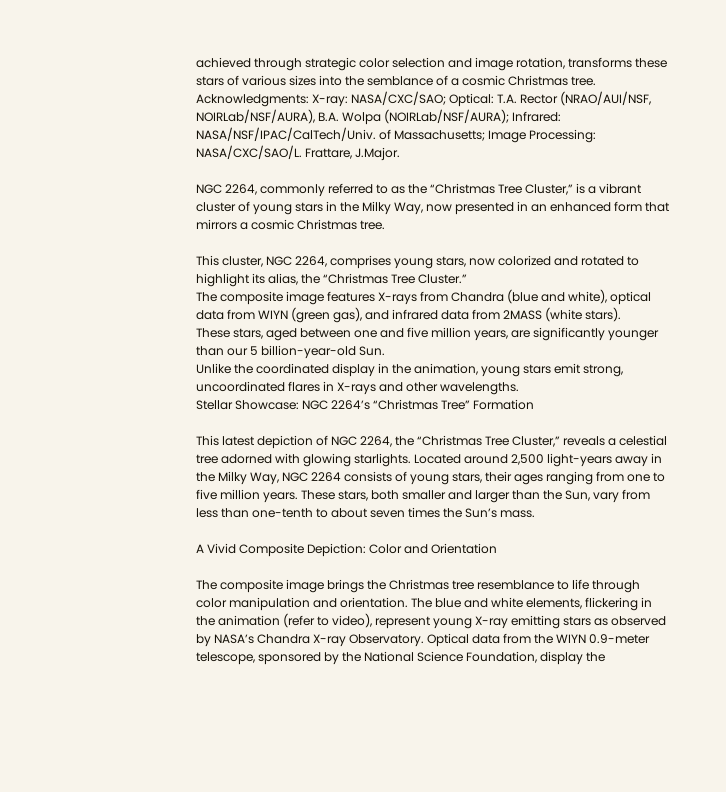achieved through strategic color selection and image rotation, transforms these stars of various sizes into the semblance of a cosmic Christmas tree. Acknowledgments: X-ray: NASA/CXC/SAO; Optical: T.A. Rector (NRAO/AUI/NSF, NOIRLab/NSF/AURA), B.A. Wolpa (NOIRLab/NSF/AURA); Infrared: NASA/NSF/IPAC/CalTech/Univ. of Massachusetts; Image Processing: NASA/CXC/SAO/L. Frattare, J.Major.

NGC 2264, commonly referred to as the “Christmas Tree Cluster,” is a vibrant cluster of young stars in the Milky Way, now presented in an enhanced form that mirrors a cosmic Christmas tree.

This cluster, NGC 2264, comprises young stars, now colorized and rotated to highlight its alias, the “Christmas Tree Cluster.”
The composite image features X-rays from Chandra (blue and white), optical data from WIYN (green gas), and infrared data from 2MASS (white stars).
These stars, aged between one and five million years, are significantly younger than our 5 billion-year-old Sun.
Unlike the coordinated display in the animation, young stars emit strong, uncoordinated flares in X-rays and other wavelengths.
Stellar Showcase: NGC 2264’s “Christmas Tree” Formation

This latest depiction of NGC 2264, the “Christmas Tree Cluster,” reveals a celestial tree adorned with glowing starlights. Located around 2,500 light-years away in the Milky Way, NGC 2264 consists of young stars, their ages ranging from one to five million years. These stars, both smaller and larger than the Sun, vary from less than one-tenth to about seven times the Sun’s mass.

A Vivid Composite Depiction: Color and Orientation

The composite image brings the Christmas tree resemblance to life through color manipulation and orientation. The blue and white elements, flickering in the animation (refer to video), represent young X-ray emitting stars as observed by NASA’s Chandra X-ray Observatory. Optical data from the WIYN 0.9-meter telescope, sponsored by the National Science Foundation, display the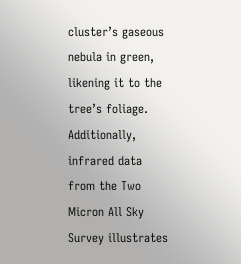cluster’s gaseous nebula in green, likening it to the tree’s foliage. Additionally, infrared data from the Two Micron All Sky Survey illustrates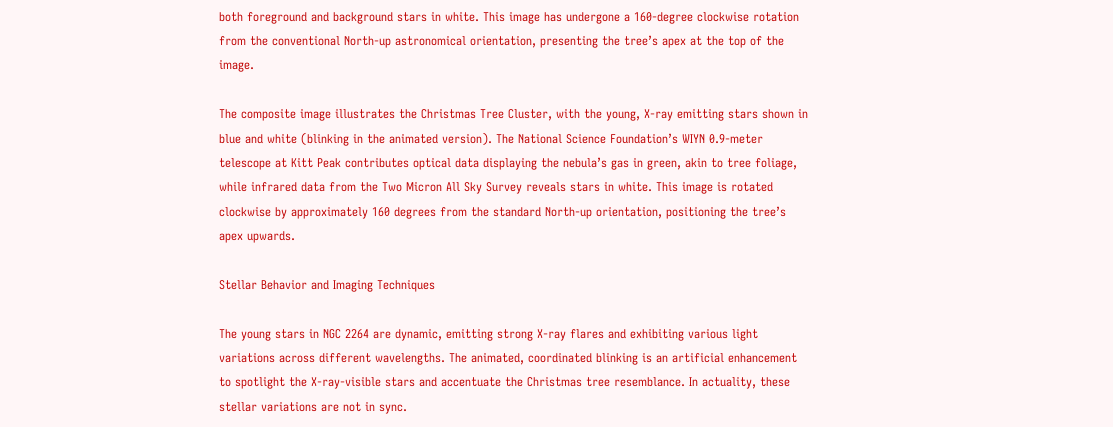both foreground and background stars in white. This image has undergone a 160-degree clockwise rotation from the conventional North-up astronomical orientation, presenting the tree’s apex at the top of the image.

The composite image illustrates the Christmas Tree Cluster, with the young, X-ray emitting stars shown in blue and white (blinking in the animated version). The National Science Foundation’s WIYN 0.9-meter telescope at Kitt Peak contributes optical data displaying the nebula’s gas in green, akin to tree foliage, while infrared data from the Two Micron All Sky Survey reveals stars in white. This image is rotated clockwise by approximately 160 degrees from the standard North-up orientation, positioning the tree’s apex upwards.

Stellar Behavior and Imaging Techniques

The young stars in NGC 2264 are dynamic, emitting strong X-ray flares and exhibiting various light variations across different wavelengths. The animated, coordinated blinking is an artificial enhancement to spotlight the X-ray-visible stars and accentuate the Christmas tree resemblance. In actuality, these stellar variations are not in sync.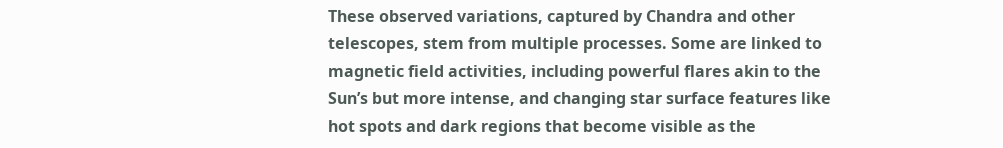These observed variations, captured by Chandra and other telescopes, stem from multiple processes. Some are linked to magnetic field activities, including powerful flares akin to the Sun’s but more intense, and changing star surface features like hot spots and dark regions that become visible as the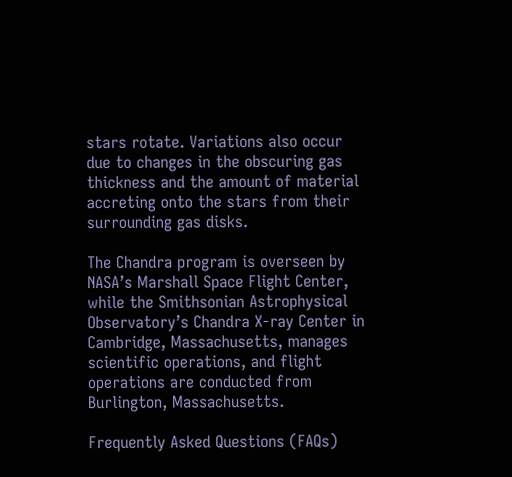stars rotate. Variations also occur due to changes in the obscuring gas thickness and the amount of material accreting onto the stars from their surrounding gas disks.

The Chandra program is overseen by NASA’s Marshall Space Flight Center, while the Smithsonian Astrophysical Observatory’s Chandra X-ray Center in Cambridge, Massachusetts, manages scientific operations, and flight operations are conducted from Burlington, Massachusetts.

Frequently Asked Questions (FAQs)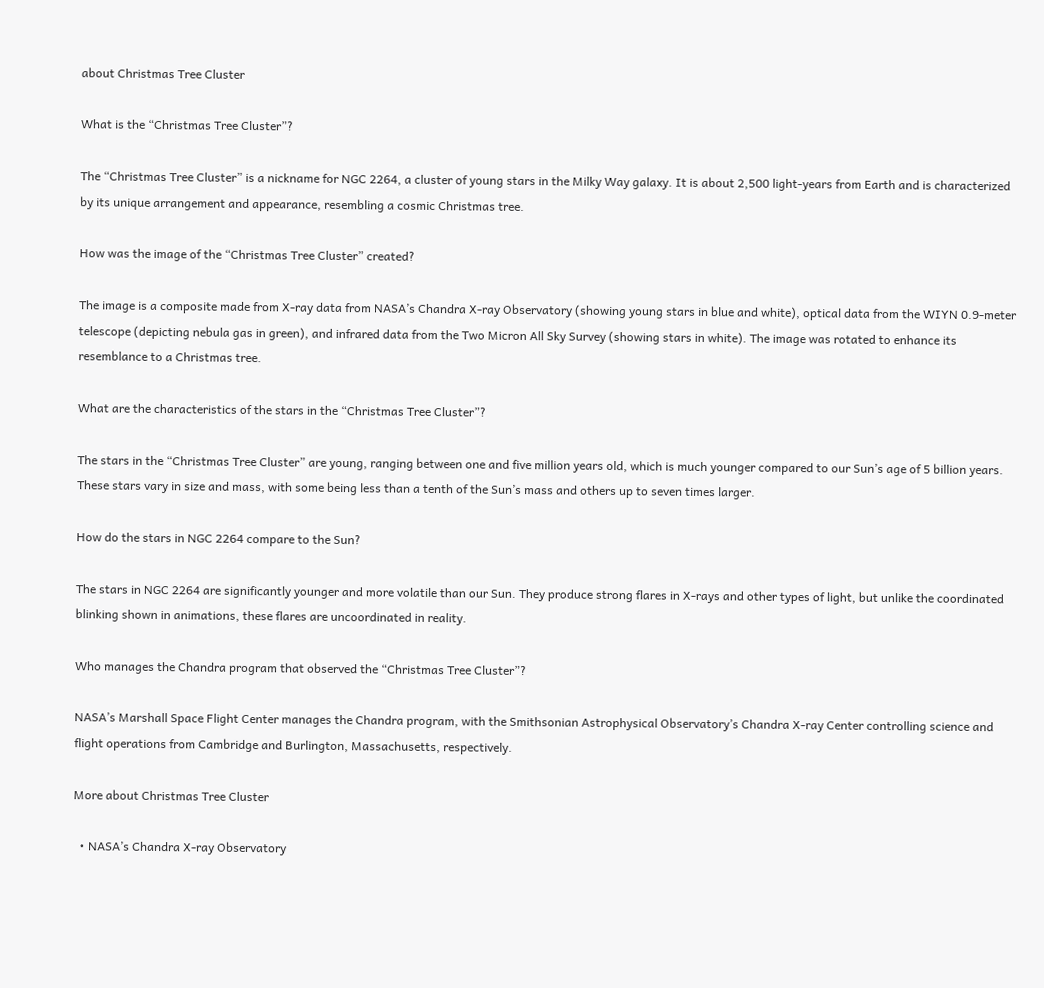about Christmas Tree Cluster

What is the “Christmas Tree Cluster”?

The “Christmas Tree Cluster” is a nickname for NGC 2264, a cluster of young stars in the Milky Way galaxy. It is about 2,500 light-years from Earth and is characterized by its unique arrangement and appearance, resembling a cosmic Christmas tree.

How was the image of the “Christmas Tree Cluster” created?

The image is a composite made from X-ray data from NASA’s Chandra X-ray Observatory (showing young stars in blue and white), optical data from the WIYN 0.9-meter telescope (depicting nebula gas in green), and infrared data from the Two Micron All Sky Survey (showing stars in white). The image was rotated to enhance its resemblance to a Christmas tree.

What are the characteristics of the stars in the “Christmas Tree Cluster”?

The stars in the “Christmas Tree Cluster” are young, ranging between one and five million years old, which is much younger compared to our Sun’s age of 5 billion years. These stars vary in size and mass, with some being less than a tenth of the Sun’s mass and others up to seven times larger.

How do the stars in NGC 2264 compare to the Sun?

The stars in NGC 2264 are significantly younger and more volatile than our Sun. They produce strong flares in X-rays and other types of light, but unlike the coordinated blinking shown in animations, these flares are uncoordinated in reality.

Who manages the Chandra program that observed the “Christmas Tree Cluster”?

NASA’s Marshall Space Flight Center manages the Chandra program, with the Smithsonian Astrophysical Observatory’s Chandra X-ray Center controlling science and flight operations from Cambridge and Burlington, Massachusetts, respectively.

More about Christmas Tree Cluster

  • NASA’s Chandra X-ray Observatory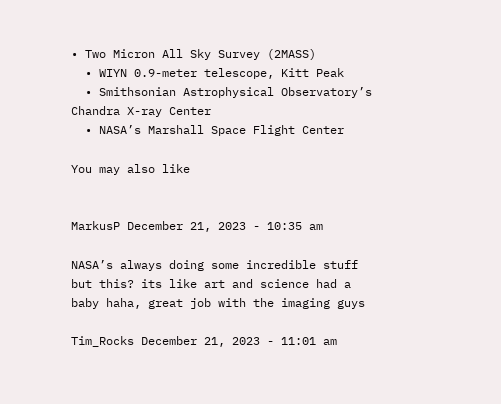• Two Micron All Sky Survey (2MASS)
  • WIYN 0.9-meter telescope, Kitt Peak
  • Smithsonian Astrophysical Observatory’s Chandra X-ray Center
  • NASA’s Marshall Space Flight Center

You may also like


MarkusP December 21, 2023 - 10:35 am

NASA’s always doing some incredible stuff but this? its like art and science had a baby haha, great job with the imaging guys

Tim_Rocks December 21, 2023 - 11:01 am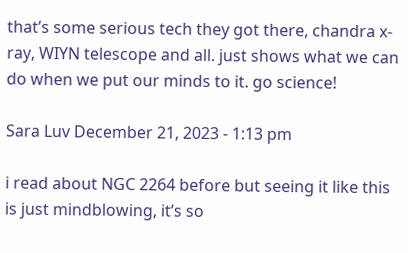that’s some serious tech they got there, chandra x-ray, WIYN telescope and all. just shows what we can do when we put our minds to it. go science!

Sara Luv December 21, 2023 - 1:13 pm

i read about NGC 2264 before but seeing it like this is just mindblowing, it’s so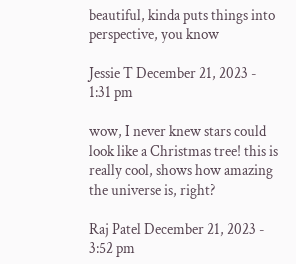beautiful, kinda puts things into perspective, you know

Jessie T December 21, 2023 - 1:31 pm

wow, I never knew stars could look like a Christmas tree! this is really cool, shows how amazing the universe is, right?

Raj Patel December 21, 2023 - 3:52 pm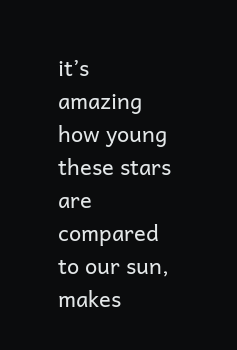it’s amazing how young these stars are compared to our sun, makes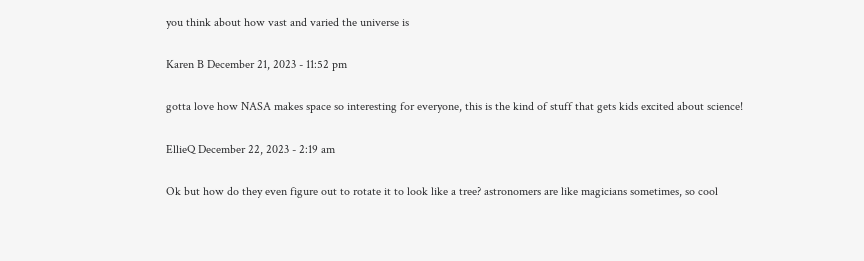you think about how vast and varied the universe is

Karen B December 21, 2023 - 11:52 pm

gotta love how NASA makes space so interesting for everyone, this is the kind of stuff that gets kids excited about science!

EllieQ December 22, 2023 - 2:19 am

Ok but how do they even figure out to rotate it to look like a tree? astronomers are like magicians sometimes, so cool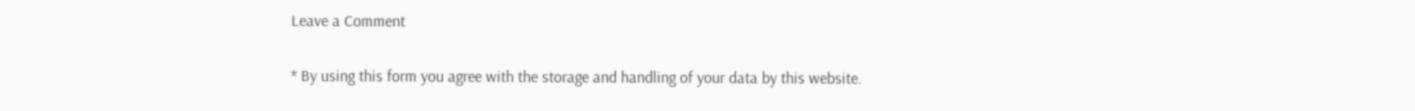Leave a Comment

* By using this form you agree with the storage and handling of your data by this website.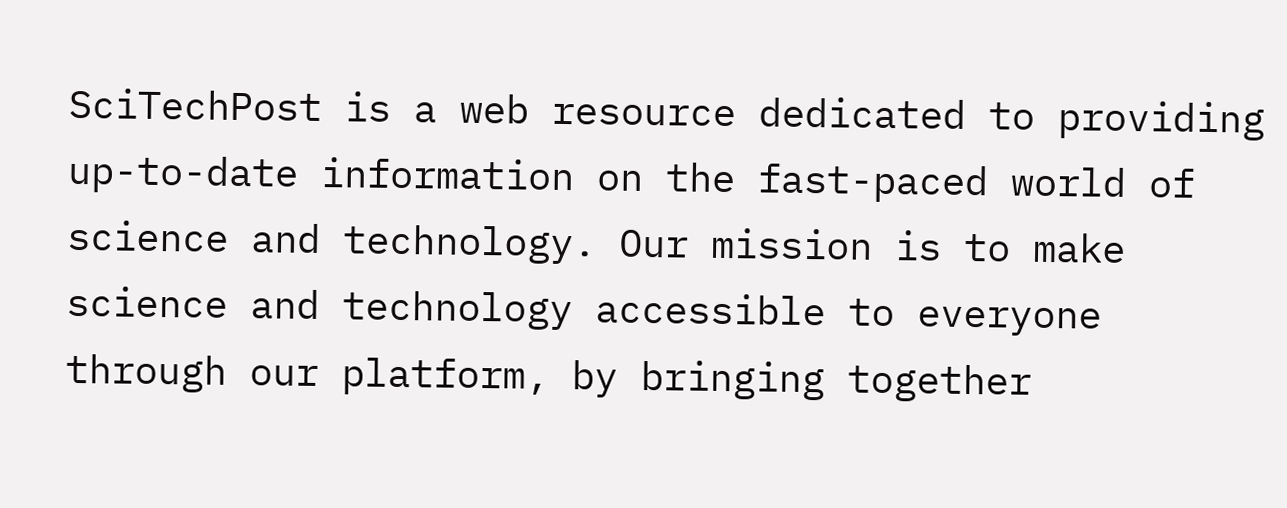SciTechPost is a web resource dedicated to providing up-to-date information on the fast-paced world of science and technology. Our mission is to make science and technology accessible to everyone through our platform, by bringing together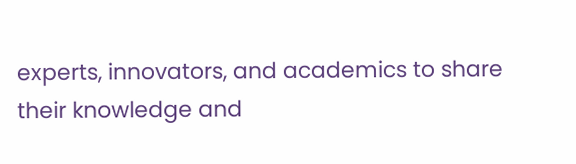experts, innovators, and academics to share their knowledge and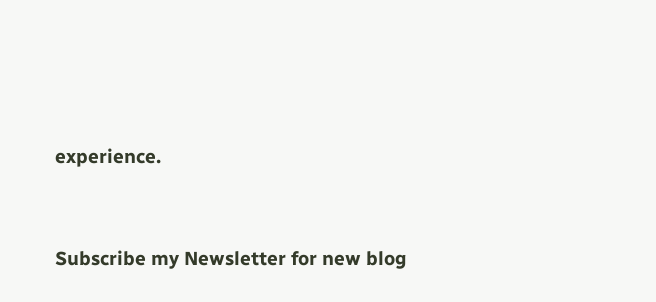experience.


Subscribe my Newsletter for new blog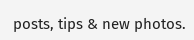posts, tips & new photos.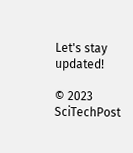Let's stay updated!

© 2023 SciTechPost